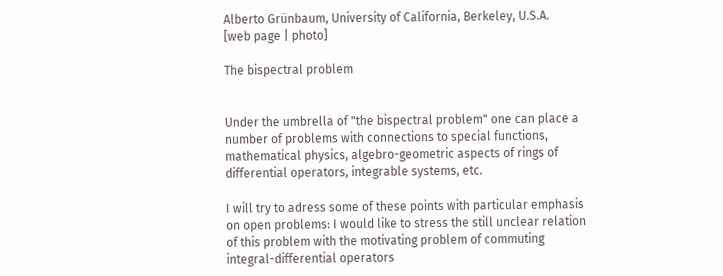Alberto Grünbaum, University of California, Berkeley, U.S.A.
[web page | photo]

The bispectral problem


Under the umbrella of "the bispectral problem" one can place a number of problems with connections to special functions, mathematical physics, algebro-geometric aspects of rings of differential operators, integrable systems, etc.

I will try to adress some of these points with particular emphasis on open problems: I would like to stress the still unclear relation of this problem with the motivating problem of commuting integral-differential operators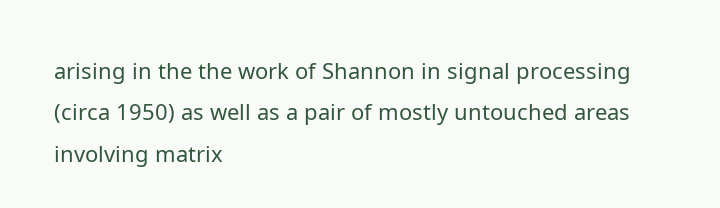arising in the the work of Shannon in signal processing (circa 1950) as well as a pair of mostly untouched areas involving matrix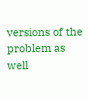versions of the problem as well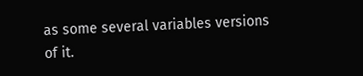as some several variables versions of it.